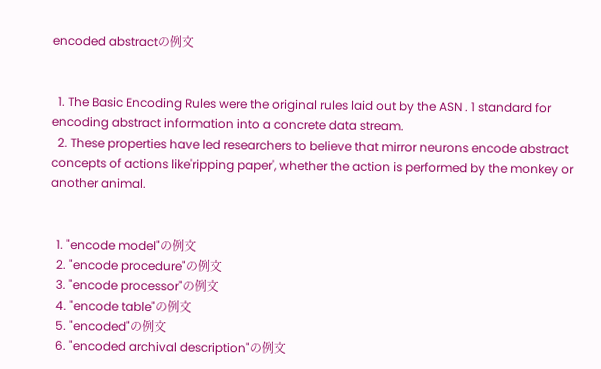encoded abstractの例文


  1. The Basic Encoding Rules were the original rules laid out by the ASN . 1 standard for encoding abstract information into a concrete data stream.
  2. These properties have led researchers to believe that mirror neurons encode abstract concepts of actions like'ripping paper', whether the action is performed by the monkey or another animal.


  1. "encode model"の例文
  2. "encode procedure"の例文
  3. "encode processor"の例文
  4. "encode table"の例文
  5. "encoded"の例文
  6. "encoded archival description"の例文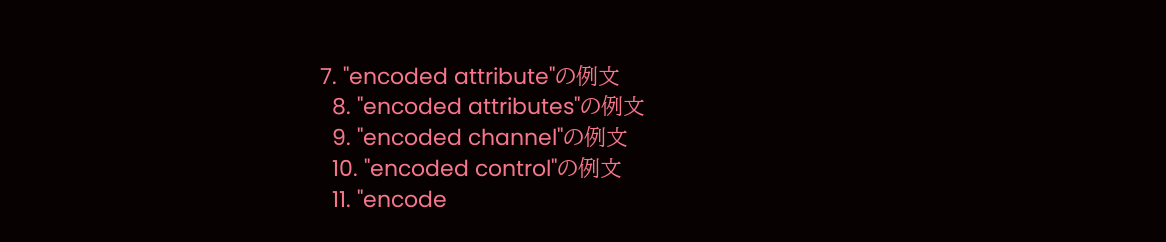7. "encoded attribute"の例文
  8. "encoded attributes"の例文
  9. "encoded channel"の例文
  10. "encoded control"の例文
  11. "encode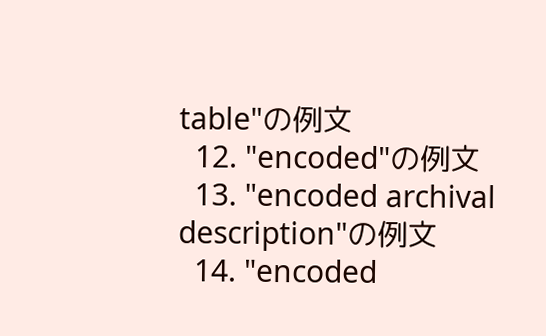table"の例文
  12. "encoded"の例文
  13. "encoded archival description"の例文
  14. "encoded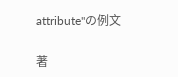attribute"の例文

著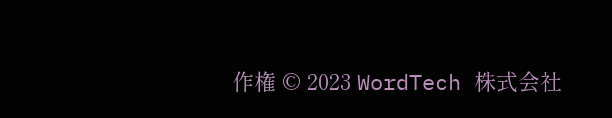作権 © 2023 WordTech 株式会社